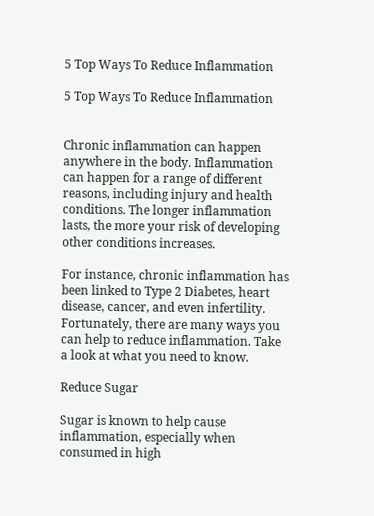5 Top Ways To Reduce Inflammation

5 Top Ways To Reduce Inflammation


Chronic inflammation can happen anywhere in the body. Inflammation can happen for a range of different reasons, including injury and health conditions. The longer inflammation lasts, the more your risk of developing other conditions increases.

For instance, chronic inflammation has been linked to Type 2 Diabetes, heart disease, cancer, and even infertility. Fortunately, there are many ways you can help to reduce inflammation. Take a look at what you need to know.

Reduce Sugar

Sugar is known to help cause inflammation, especially when consumed in high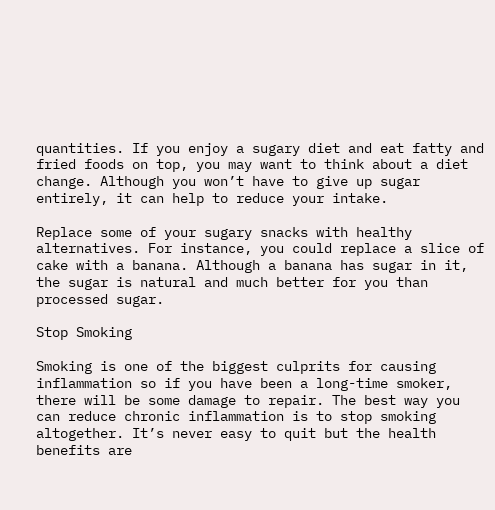quantities. If you enjoy a sugary diet and eat fatty and fried foods on top, you may want to think about a diet change. Although you won’t have to give up sugar entirely, it can help to reduce your intake.

Replace some of your sugary snacks with healthy alternatives. For instance, you could replace a slice of cake with a banana. Although a banana has sugar in it, the sugar is natural and much better for you than processed sugar.

Stop Smoking

Smoking is one of the biggest culprits for causing inflammation so if you have been a long-time smoker, there will be some damage to repair. The best way you can reduce chronic inflammation is to stop smoking altogether. It’s never easy to quit but the health benefits are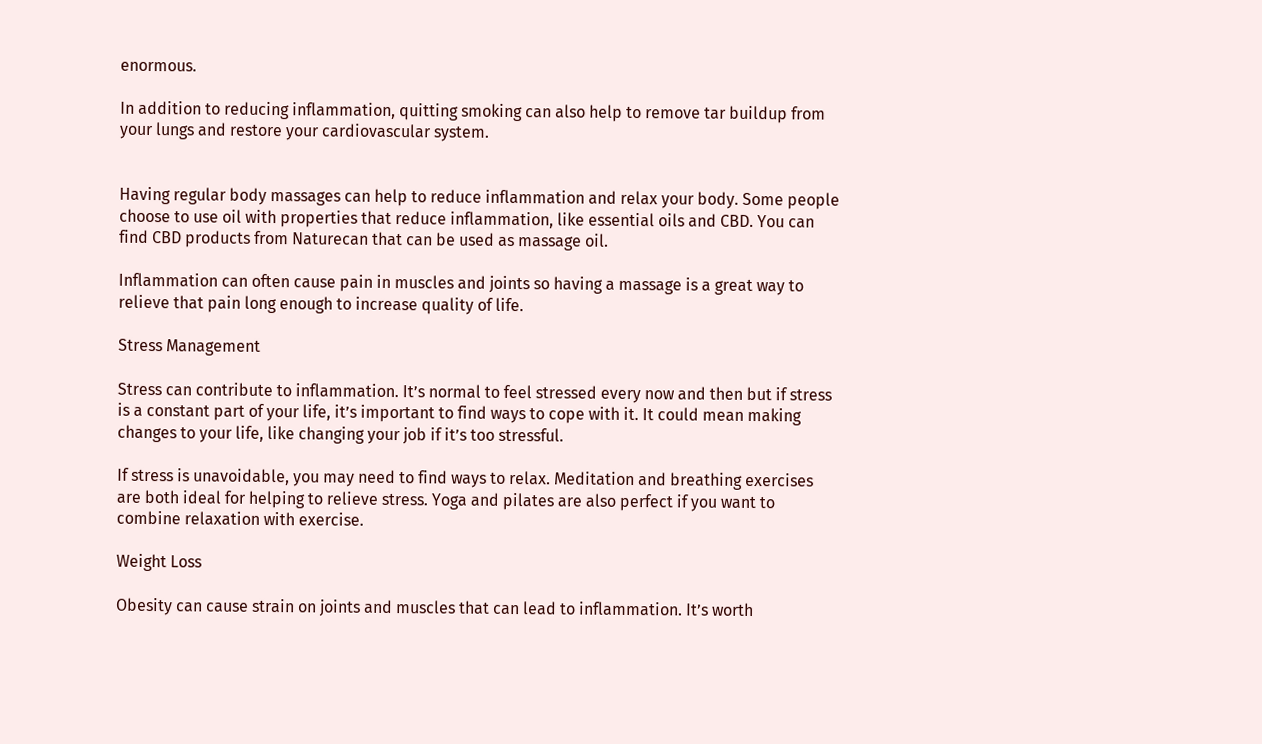enormous.

In addition to reducing inflammation, quitting smoking can also help to remove tar buildup from your lungs and restore your cardiovascular system.


Having regular body massages can help to reduce inflammation and relax your body. Some people choose to use oil with properties that reduce inflammation, like essential oils and CBD. You can find CBD products from Naturecan that can be used as massage oil.

Inflammation can often cause pain in muscles and joints so having a massage is a great way to relieve that pain long enough to increase quality of life.

Stress Management

Stress can contribute to inflammation. It’s normal to feel stressed every now and then but if stress is a constant part of your life, it’s important to find ways to cope with it. It could mean making changes to your life, like changing your job if it’s too stressful.

If stress is unavoidable, you may need to find ways to relax. Meditation and breathing exercises are both ideal for helping to relieve stress. Yoga and pilates are also perfect if you want to combine relaxation with exercise.

Weight Loss

Obesity can cause strain on joints and muscles that can lead to inflammation. It’s worth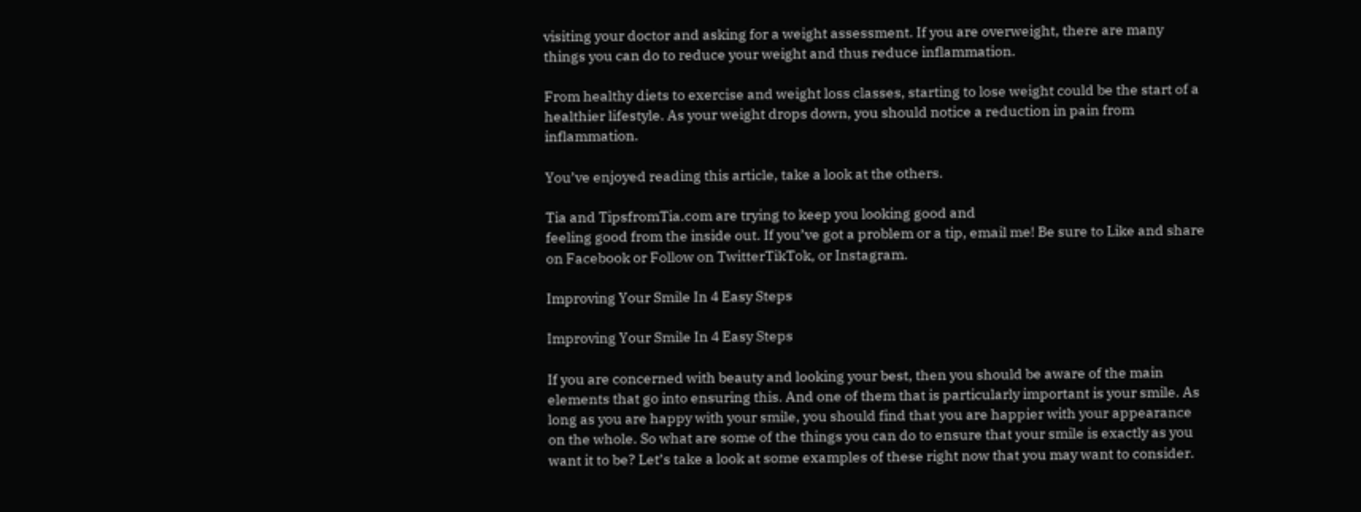visiting your doctor and asking for a weight assessment. If you are overweight, there are many things you can do to reduce your weight and thus reduce inflammation.

From healthy diets to exercise and weight loss classes, starting to lose weight could be the start of a healthier lifestyle. As your weight drops down, you should notice a reduction in pain from inflammation.

You’ve enjoyed reading this article, take a look at the others.

Tia and TipsfromTia.com are trying to keep you looking good and
feeling good from the inside out. If you’ve got a problem or a tip, email me! Be sure to Like and share on Facebook or Follow on TwitterTikTok, or Instagram.

Improving Your Smile In 4 Easy Steps

Improving Your Smile In 4 Easy Steps

If you are concerned with beauty and looking your best, then you should be aware of the main elements that go into ensuring this. And one of them that is particularly important is your smile. As long as you are happy with your smile, you should find that you are happier with your appearance on the whole. So what are some of the things you can do to ensure that your smile is exactly as you want it to be? Let’s take a look at some examples of these right now that you may want to consider.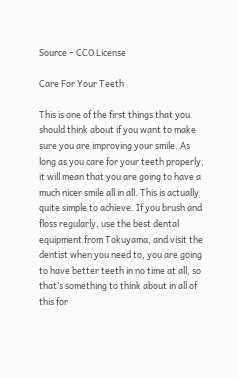Source – CCO License

Care For Your Teeth

This is one of the first things that you should think about if you want to make sure you are improving your smile. As long as you care for your teeth properly, it will mean that you are going to have a much nicer smile all in all. This is actually quite simple to achieve. If you brush and floss regularly, use the best dental equipment from Tokuyama, and visit the dentist when you need to, you are going to have better teeth in no time at all, so that’s something to think about in all of this for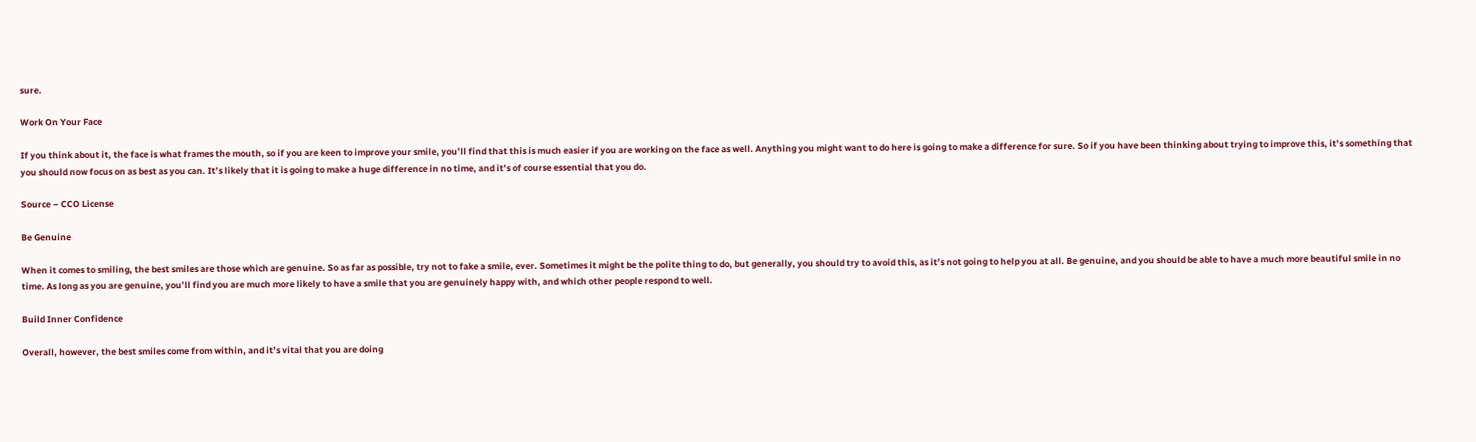sure.

Work On Your Face

If you think about it, the face is what frames the mouth, so if you are keen to improve your smile, you’ll find that this is much easier if you are working on the face as well. Anything you might want to do here is going to make a difference for sure. So if you have been thinking about trying to improve this, it’s something that you should now focus on as best as you can. It’s likely that it is going to make a huge difference in no time, and it’s of course essential that you do.

Source – CCO License

Be Genuine

When it comes to smiling, the best smiles are those which are genuine. So as far as possible, try not to fake a smile, ever. Sometimes it might be the polite thing to do, but generally, you should try to avoid this, as it’s not going to help you at all. Be genuine, and you should be able to have a much more beautiful smile in no time. As long as you are genuine, you’ll find you are much more likely to have a smile that you are genuinely happy with, and which other people respond to well.

Build Inner Confidence

Overall, however, the best smiles come from within, and it’s vital that you are doing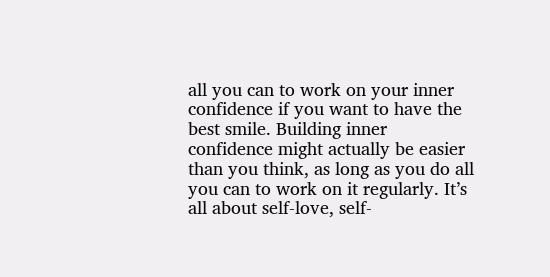all you can to work on your inner confidence if you want to have the best smile. Building inner confidence might actually be easier than you think, as long as you do all you can to work on it regularly. It’s all about self-love, self-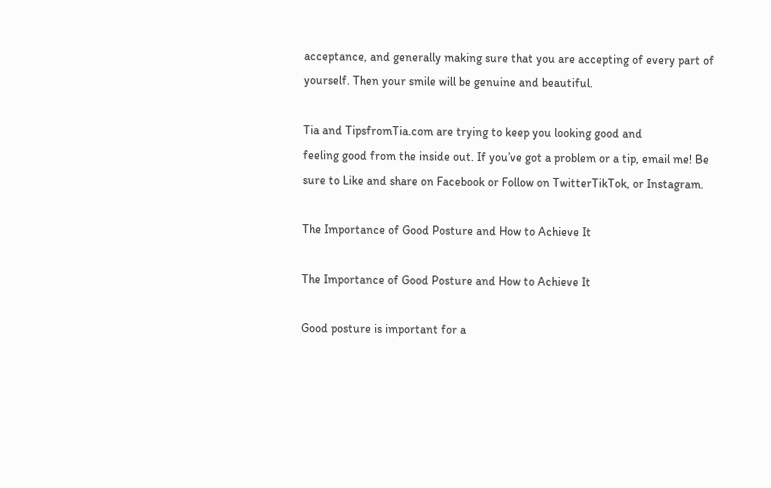acceptance, and generally making sure that you are accepting of every part of yourself. Then your smile will be genuine and beautiful.

Tia and TipsfromTia.com are trying to keep you looking good and
feeling good from the inside out. If you’ve got a problem or a tip, email me! Be sure to Like and share on Facebook or Follow on TwitterTikTok, or Instagram.

The Importance of Good Posture and How to Achieve It

The Importance of Good Posture and How to Achieve It

Good posture is important for a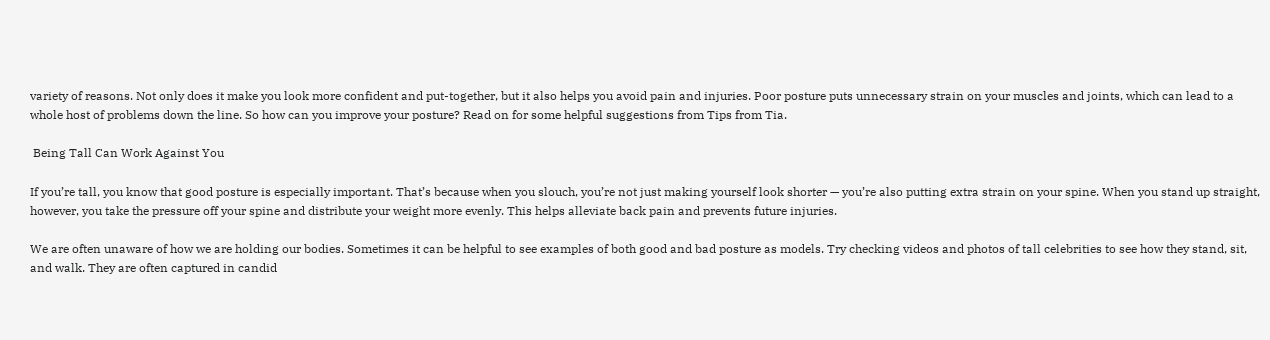variety of reasons. Not only does it make you look more confident and put-together, but it also helps you avoid pain and injuries. Poor posture puts unnecessary strain on your muscles and joints, which can lead to a whole host of problems down the line. So how can you improve your posture? Read on for some helpful suggestions from Tips from Tia.

 Being Tall Can Work Against You

If you’re tall, you know that good posture is especially important. That’s because when you slouch, you’re not just making yourself look shorter — you’re also putting extra strain on your spine. When you stand up straight, however, you take the pressure off your spine and distribute your weight more evenly. This helps alleviate back pain and prevents future injuries.

We are often unaware of how we are holding our bodies. Sometimes it can be helpful to see examples of both good and bad posture as models. Try checking videos and photos of tall celebrities to see how they stand, sit, and walk. They are often captured in candid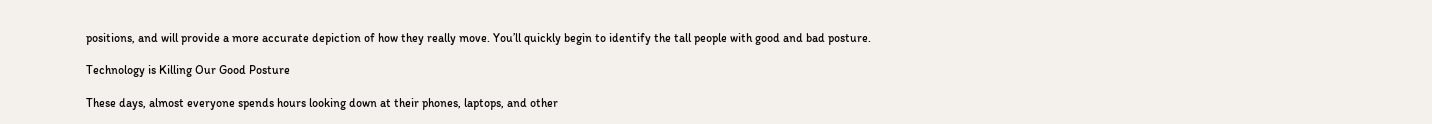positions, and will provide a more accurate depiction of how they really move. You’ll quickly begin to identify the tall people with good and bad posture.

Technology is Killing Our Good Posture

These days, almost everyone spends hours looking down at their phones, laptops, and other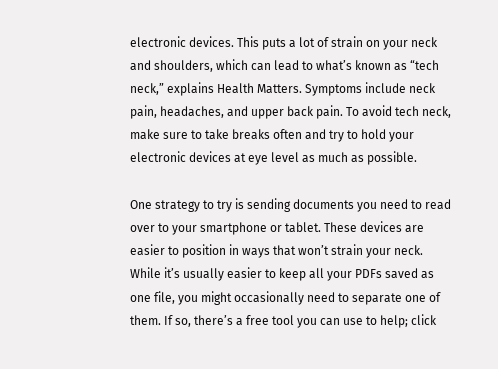electronic devices. This puts a lot of strain on your neck and shoulders, which can lead to what’s known as “tech neck,” explains Health Matters. Symptoms include neck pain, headaches, and upper back pain. To avoid tech neck, make sure to take breaks often and try to hold your electronic devices at eye level as much as possible.

One strategy to try is sending documents you need to read over to your smartphone or tablet. These devices are easier to position in ways that won’t strain your neck. While it’s usually easier to keep all your PDFs saved as one file, you might occasionally need to separate one of them. If so, there’s a free tool you can use to help; click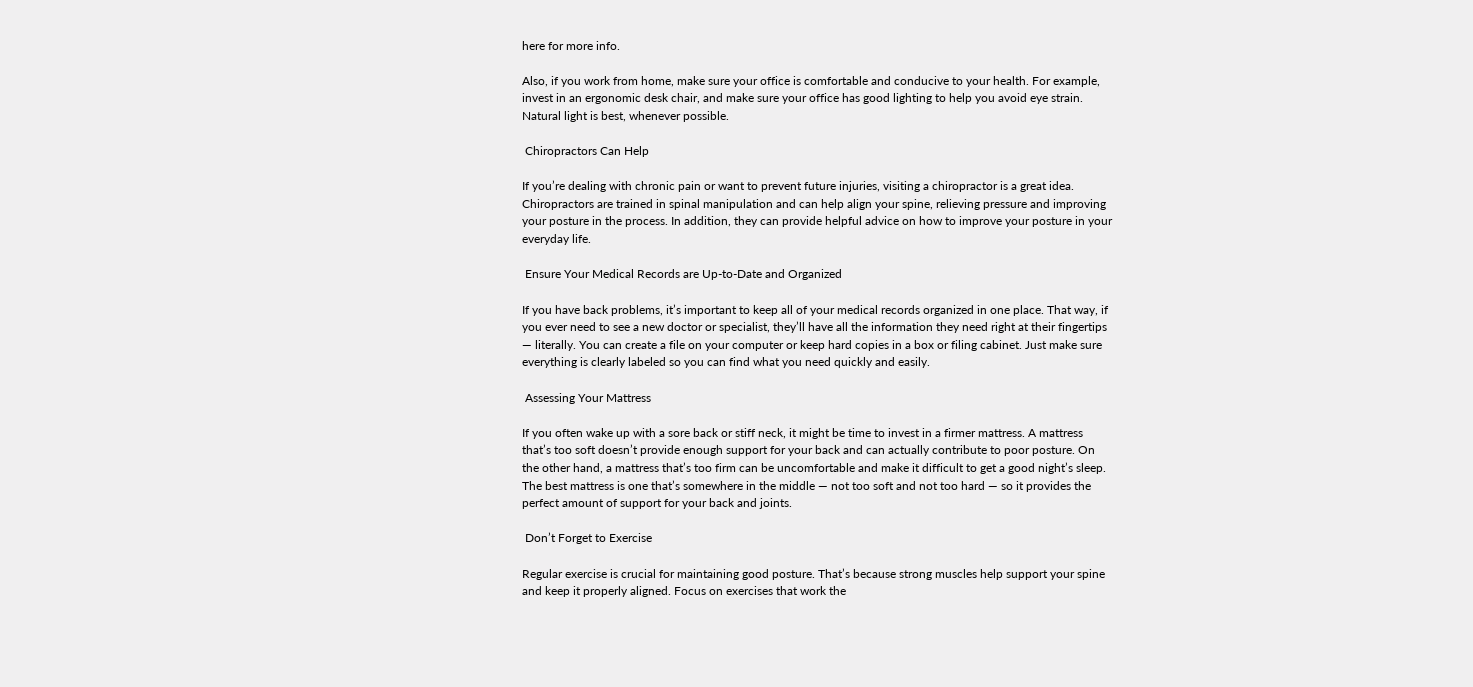here for more info.

Also, if you work from home, make sure your office is comfortable and conducive to your health. For example, invest in an ergonomic desk chair, and make sure your office has good lighting to help you avoid eye strain. Natural light is best, whenever possible.

 Chiropractors Can Help

If you’re dealing with chronic pain or want to prevent future injuries, visiting a chiropractor is a great idea. Chiropractors are trained in spinal manipulation and can help align your spine, relieving pressure and improving your posture in the process. In addition, they can provide helpful advice on how to improve your posture in your everyday life.

 Ensure Your Medical Records are Up-to-Date and Organized

If you have back problems, it’s important to keep all of your medical records organized in one place. That way, if you ever need to see a new doctor or specialist, they’ll have all the information they need right at their fingertips — literally. You can create a file on your computer or keep hard copies in a box or filing cabinet. Just make sure everything is clearly labeled so you can find what you need quickly and easily.

 Assessing Your Mattress

If you often wake up with a sore back or stiff neck, it might be time to invest in a firmer mattress. A mattress that’s too soft doesn’t provide enough support for your back and can actually contribute to poor posture. On the other hand, a mattress that’s too firm can be uncomfortable and make it difficult to get a good night’s sleep. The best mattress is one that’s somewhere in the middle — not too soft and not too hard — so it provides the perfect amount of support for your back and joints.

 Don’t Forget to Exercise

Regular exercise is crucial for maintaining good posture. That’s because strong muscles help support your spine and keep it properly aligned. Focus on exercises that work the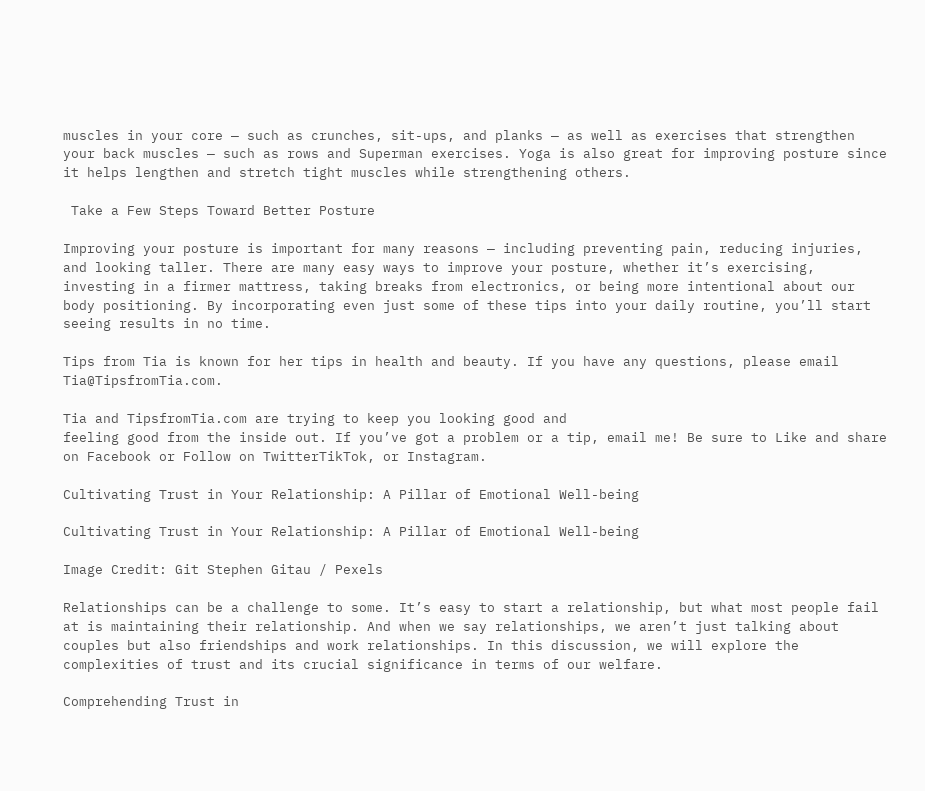muscles in your core — such as crunches, sit-ups, and planks — as well as exercises that strengthen your back muscles — such as rows and Superman exercises. Yoga is also great for improving posture since it helps lengthen and stretch tight muscles while strengthening others.

 Take a Few Steps Toward Better Posture

Improving your posture is important for many reasons — including preventing pain, reducing injuries, and looking taller. There are many easy ways to improve your posture, whether it’s exercising, investing in a firmer mattress, taking breaks from electronics, or being more intentional about our body positioning. By incorporating even just some of these tips into your daily routine, you’ll start seeing results in no time.

Tips from Tia is known for her tips in health and beauty. If you have any questions, please email Tia@TipsfromTia.com.

Tia and TipsfromTia.com are trying to keep you looking good and
feeling good from the inside out. If you’ve got a problem or a tip, email me! Be sure to Like and share on Facebook or Follow on TwitterTikTok, or Instagram.

Cultivating Trust in Your Relationship: A Pillar of Emotional Well-being

Cultivating Trust in Your Relationship: A Pillar of Emotional Well-being

Image Credit: Git Stephen Gitau / Pexels

Relationships can be a challenge to some. It’s easy to start a relationship, but what most people fail at is maintaining their relationship. And when we say relationships, we aren’t just talking about couples but also friendships and work relationships. In this discussion, we will explore the complexities of trust and its crucial significance in terms of our welfare.

Comprehending Trust in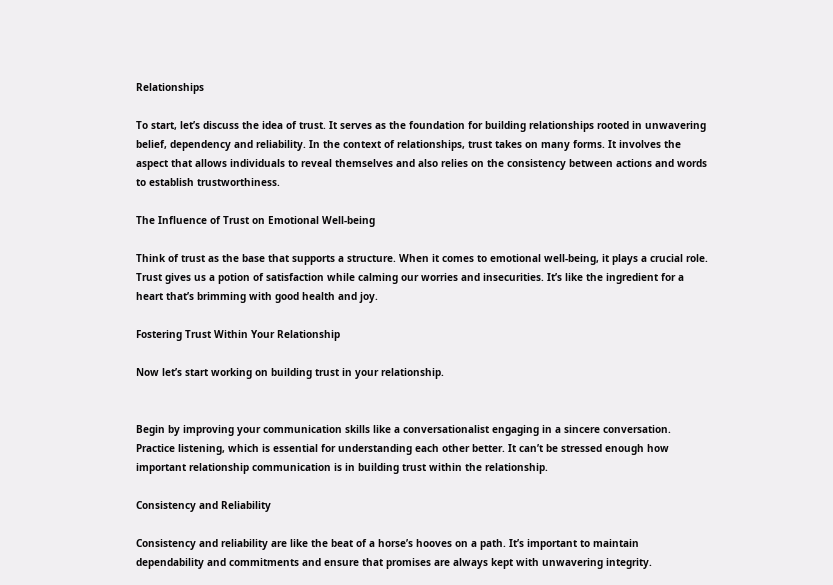Relationships

To start, let’s discuss the idea of trust. It serves as the foundation for building relationships rooted in unwavering belief, dependency and reliability. In the context of relationships, trust takes on many forms. It involves the aspect that allows individuals to reveal themselves and also relies on the consistency between actions and words to establish trustworthiness.

The Influence of Trust on Emotional Well-being

Think of trust as the base that supports a structure. When it comes to emotional well-being, it plays a crucial role. Trust gives us a potion of satisfaction while calming our worries and insecurities. It’s like the ingredient for a heart that’s brimming with good health and joy.

Fostering Trust Within Your Relationship

Now let’s start working on building trust in your relationship.


Begin by improving your communication skills like a conversationalist engaging in a sincere conversation. Practice listening, which is essential for understanding each other better. It can’t be stressed enough how important relationship communication is in building trust within the relationship.

Consistency and Reliability

Consistency and reliability are like the beat of a horse’s hooves on a path. It’s important to maintain dependability and commitments and ensure that promises are always kept with unwavering integrity.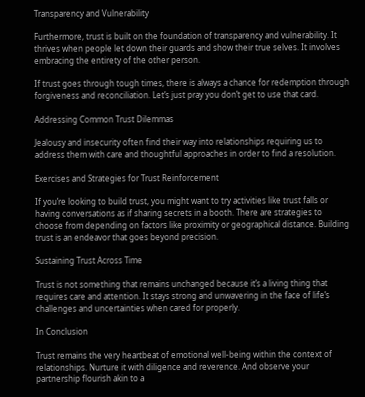Transparency and Vulnerability

Furthermore, trust is built on the foundation of transparency and vulnerability. It thrives when people let down their guards and show their true selves. It involves embracing the entirety of the other person.

If trust goes through tough times, there is always a chance for redemption through forgiveness and reconciliation. Let’s just pray you don’t get to use that card.

Addressing Common Trust Dilemmas

Jealousy and insecurity often find their way into relationships requiring us to address them with care and thoughtful approaches in order to find a resolution.

Exercises and Strategies for Trust Reinforcement

If you’re looking to build trust, you might want to try activities like trust falls or having conversations as if sharing secrets in a booth. There are strategies to choose from depending on factors like proximity or geographical distance. Building trust is an endeavor that goes beyond precision.

Sustaining Trust Across Time

Trust is not something that remains unchanged because it’s a living thing that requires care and attention. It stays strong and unwavering in the face of life’s challenges and uncertainties when cared for properly.

In Conclusion

Trust remains the very heartbeat of emotional well-being within the context of relationships. Nurture it with diligence and reverence. And observe your partnership flourish akin to a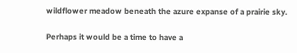wildflower meadow beneath the azure expanse of a prairie sky.

Perhaps it would be a time to have a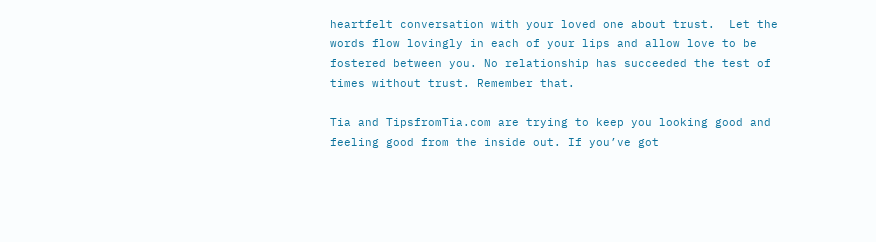heartfelt conversation with your loved one about trust.  Let the words flow lovingly in each of your lips and allow love to be fostered between you. No relationship has succeeded the test of times without trust. Remember that.

Tia and TipsfromTia.com are trying to keep you looking good and
feeling good from the inside out. If you’ve got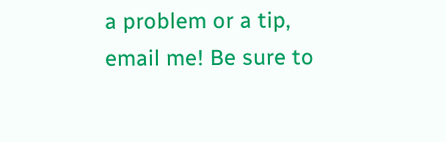a problem or a tip, email me! Be sure to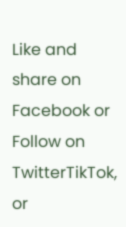Like and share on Facebook or Follow on TwitterTikTok, or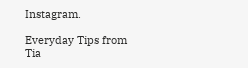Instagram.

Everyday Tips from Tia